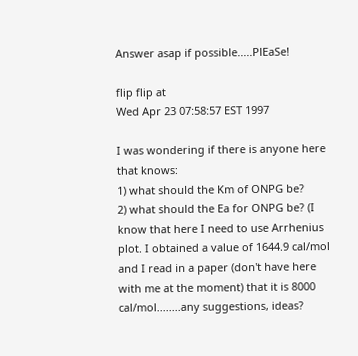Answer asap if possible.....PlEaSe!

flip flip at
Wed Apr 23 07:58:57 EST 1997

I was wondering if there is anyone here that knows:
1) what should the Km of ONPG be?
2) what should the Ea for ONPG be? (I know that here I need to use Arrhenius plot. I obtained a value of 1644.9 cal/mol and I read in a paper (don't have here with me at the moment) that it is 8000 cal/mol........any suggestions, ideas?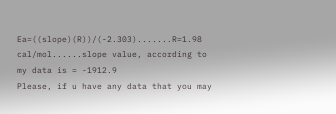Ea=((slope)(R))/(-2.303).......R=1.98 cal/mol......slope value, according to my data is = -1912.9
Please, if u have any data that you may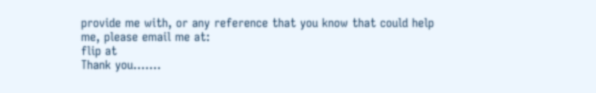provide me with, or any reference that you know that could help me, please email me at:
flip at
Thank you.......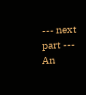--- next part ---
An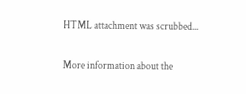HTML attachment was scrubbed...

More information about the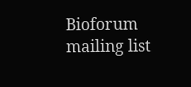Bioforum mailing list